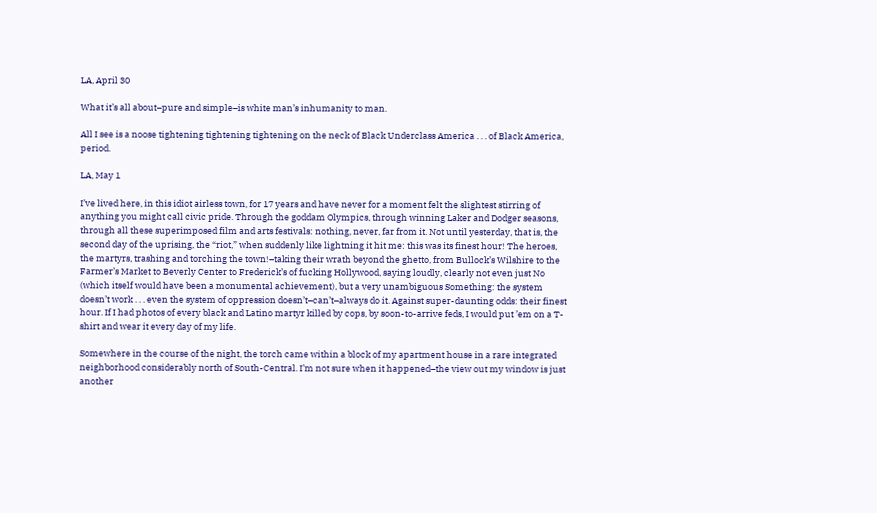LA, April 30

What it’s all about–pure and simple–is white man’s inhumanity to man.

All I see is a noose tightening tightening tightening on the neck of Black Underclass America . . . of Black America, period.

LA, May 1

I’ve lived here, in this idiot airless town, for 17 years and have never for a moment felt the slightest stirring of anything you might call civic pride. Through the goddam Olympics, through winning Laker and Dodger seasons, through all these superimposed film and arts festivals: nothing, never, far from it. Not until yesterday, that is, the second day of the uprising, the “riot,” when suddenly like lightning it hit me: this was its finest hour! The heroes, the martyrs, trashing and torching the town!–taking their wrath beyond the ghetto, from Bullock’s Wilshire to the Farmer’s Market to Beverly Center to Frederick’s of fucking Hollywood, saying loudly, clearly not even just No (which itself would have been a monumental achievement), but a very unambiguous Something: the system doesn’t work . . . even the system of oppression doesn’t–can’t–always do it. Against super-daunting odds: their finest hour. If I had photos of every black and Latino martyr killed by cops, by soon-to-arrive feds, I would put ’em on a T-shirt and wear it every day of my life.

Somewhere in the course of the night, the torch came within a block of my apartment house in a rare integrated neighborhood considerably north of South-Central. I’m not sure when it happened–the view out my window is just another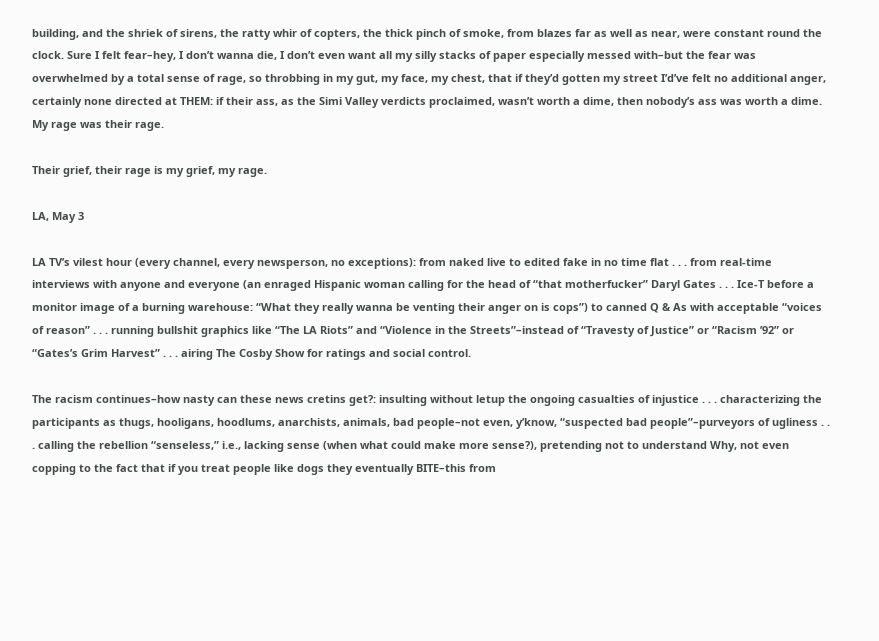building, and the shriek of sirens, the ratty whir of copters, the thick pinch of smoke, from blazes far as well as near, were constant round the clock. Sure I felt fear–hey, I don’t wanna die, I don’t even want all my silly stacks of paper especially messed with–but the fear was overwhelmed by a total sense of rage, so throbbing in my gut, my face, my chest, that if they’d gotten my street I’d’ve felt no additional anger, certainly none directed at THEM: if their ass, as the Simi Valley verdicts proclaimed, wasn’t worth a dime, then nobody’s ass was worth a dime. My rage was their rage.

Their grief, their rage is my grief, my rage.

LA, May 3

LA TV’s vilest hour (every channel, every newsperson, no exceptions): from naked live to edited fake in no time flat . . . from real-time interviews with anyone and everyone (an enraged Hispanic woman calling for the head of “that motherfucker” Daryl Gates . . . Ice-T before a monitor image of a burning warehouse: “What they really wanna be venting their anger on is cops”) to canned Q & As with acceptable “voices of reason” . . . running bullshit graphics like “The LA Riots” and “Violence in the Streets”–instead of “Travesty of Justice” or “Racism ’92” or “Gates’s Grim Harvest” . . . airing The Cosby Show for ratings and social control.

The racism continues–how nasty can these news cretins get?: insulting without letup the ongoing casualties of injustice . . . characterizing the participants as thugs, hooligans, hoodlums, anarchists, animals, bad people–not even, y’know, “suspected bad people”–purveyors of ugliness . . . calling the rebellion “senseless,” i.e., lacking sense (when what could make more sense?), pretending not to understand Why, not even copping to the fact that if you treat people like dogs they eventually BITE–this from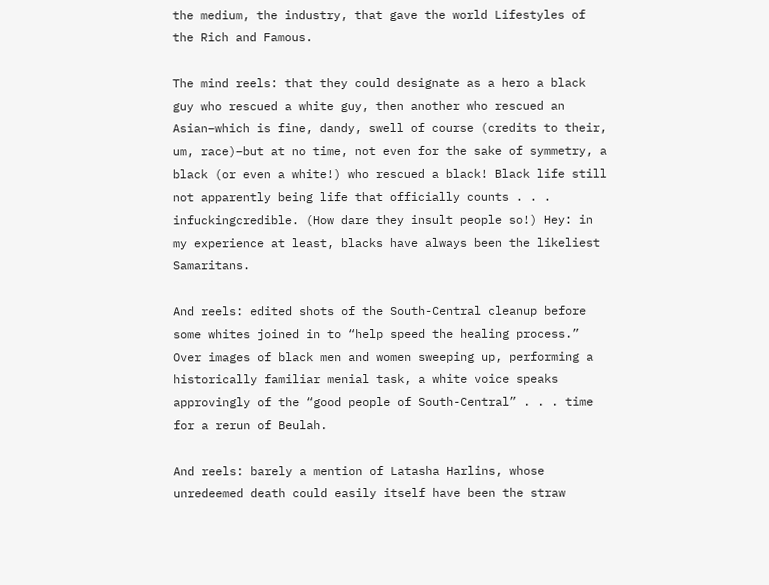the medium, the industry, that gave the world Lifestyles of the Rich and Famous.

The mind reels: that they could designate as a hero a black guy who rescued a white guy, then another who rescued an Asian–which is fine, dandy, swell of course (credits to their, um, race)–but at no time, not even for the sake of symmetry, a black (or even a white!) who rescued a black! Black life still not apparently being life that officially counts . . . infuckingcredible. (How dare they insult people so!) Hey: in my experience at least, blacks have always been the likeliest Samaritans.

And reels: edited shots of the South-Central cleanup before some whites joined in to “help speed the healing process.” Over images of black men and women sweeping up, performing a historically familiar menial task, a white voice speaks approvingly of the “good people of South-Central” . . . time for a rerun of Beulah.

And reels: barely a mention of Latasha Harlins, whose unredeemed death could easily itself have been the straw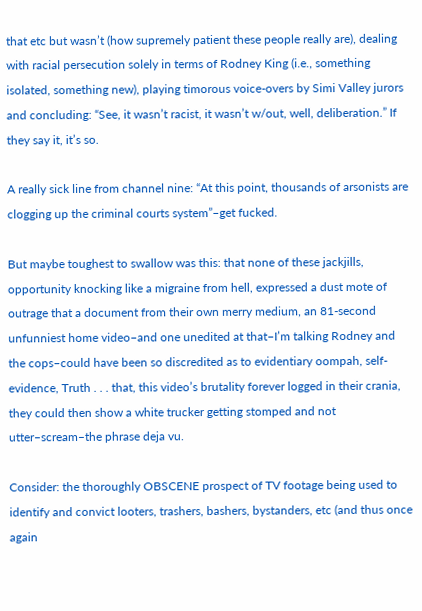that etc but wasn’t (how supremely patient these people really are), dealing with racial persecution solely in terms of Rodney King (i.e., something isolated, something new), playing timorous voice-overs by Simi Valley jurors and concluding: “See, it wasn’t racist, it wasn’t w/out, well, deliberation.” If they say it, it’s so.

A really sick line from channel nine: “At this point, thousands of arsonists are clogging up the criminal courts system”–get fucked.

But maybe toughest to swallow was this: that none of these jackjills, opportunity knocking like a migraine from hell, expressed a dust mote of outrage that a document from their own merry medium, an 81-second unfunniest home video–and one unedited at that–I’m talking Rodney and the cops–could have been so discredited as to evidentiary oompah, self-evidence, Truth . . . that, this video’s brutality forever logged in their crania, they could then show a white trucker getting stomped and not utter–scream–the phrase deja vu.

Consider: the thoroughly OBSCENE prospect of TV footage being used to identify and convict looters, trashers, bashers, bystanders, etc (and thus once again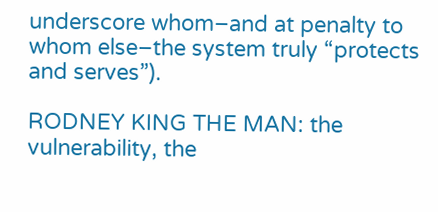underscore whom–and at penalty to whom else–the system truly “protects and serves”).

RODNEY KING THE MAN: the vulnerability, the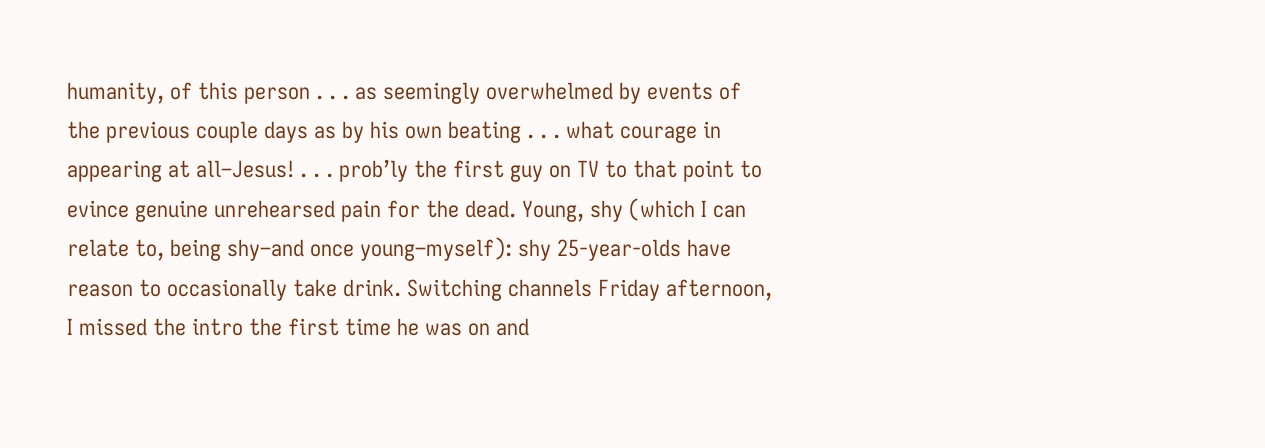humanity, of this person . . . as seemingly overwhelmed by events of the previous couple days as by his own beating . . . what courage in appearing at all–Jesus! . . . prob’ly the first guy on TV to that point to evince genuine unrehearsed pain for the dead. Young, shy (which I can relate to, being shy–and once young–myself): shy 25-year-olds have reason to occasionally take drink. Switching channels Friday afternoon, I missed the intro the first time he was on and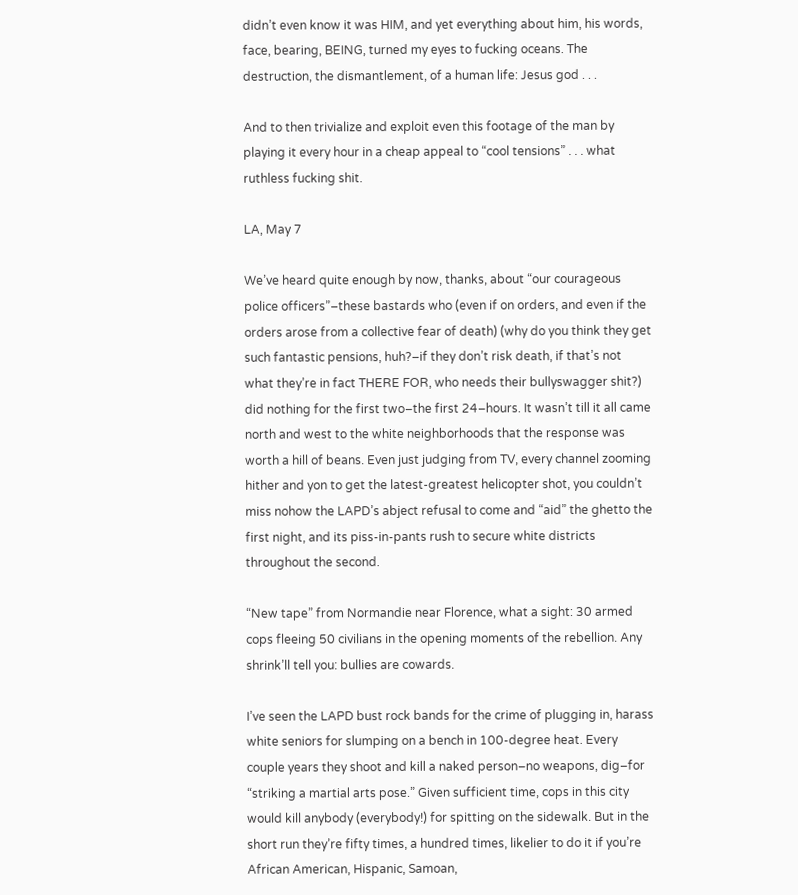didn’t even know it was HIM, and yet everything about him, his words, face, bearing, BEING, turned my eyes to fucking oceans. The destruction, the dismantlement, of a human life: Jesus god . . .

And to then trivialize and exploit even this footage of the man by playing it every hour in a cheap appeal to “cool tensions” . . . what ruthless fucking shit.

LA, May 7

We’ve heard quite enough by now, thanks, about “our courageous police officers”–these bastards who (even if on orders, and even if the orders arose from a collective fear of death) (why do you think they get such fantastic pensions, huh?–if they don’t risk death, if that’s not what they’re in fact THERE FOR, who needs their bullyswagger shit?) did nothing for the first two–the first 24–hours. It wasn’t till it all came north and west to the white neighborhoods that the response was worth a hill of beans. Even just judging from TV, every channel zooming hither and yon to get the latest-greatest helicopter shot, you couldn’t miss nohow the LAPD’s abject refusal to come and “aid” the ghetto the first night, and its piss-in-pants rush to secure white districts throughout the second.

“New tape” from Normandie near Florence, what a sight: 30 armed cops fleeing 50 civilians in the opening moments of the rebellion. Any shrink’ll tell you: bullies are cowards.

I’ve seen the LAPD bust rock bands for the crime of plugging in, harass white seniors for slumping on a bench in 100-degree heat. Every couple years they shoot and kill a naked person–no weapons, dig–for “striking a martial arts pose.” Given sufficient time, cops in this city would kill anybody (everybody!) for spitting on the sidewalk. But in the short run they’re fifty times, a hundred times, likelier to do it if you’re African American, Hispanic, Samoan,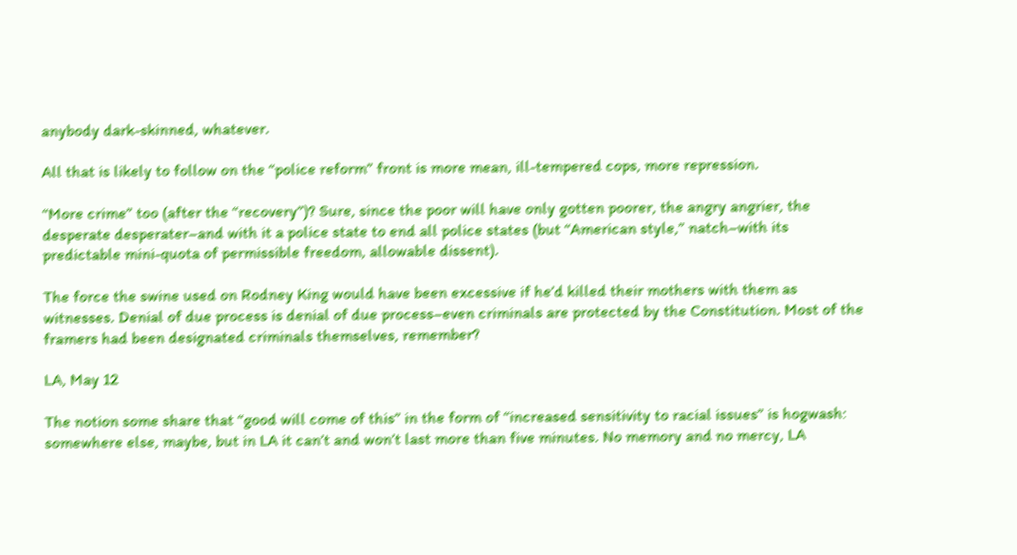anybody dark-skinned, whatever.

All that is likely to follow on the “police reform” front is more mean, ill-tempered cops, more repression.

“More crime” too (after the “recovery”)? Sure, since the poor will have only gotten poorer, the angry angrier, the desperate desperater–and with it a police state to end all police states (but “American style,” natch–with its predictable mini-quota of permissible freedom, allowable dissent).

The force the swine used on Rodney King would have been excessive if he’d killed their mothers with them as witnesses. Denial of due process is denial of due process–even criminals are protected by the Constitution. Most of the framers had been designated criminals themselves, remember?

LA, May 12

The notion some share that “good will come of this” in the form of “increased sensitivity to racial issues” is hogwash: somewhere else, maybe, but in LA it can’t and won’t last more than five minutes. No memory and no mercy, LA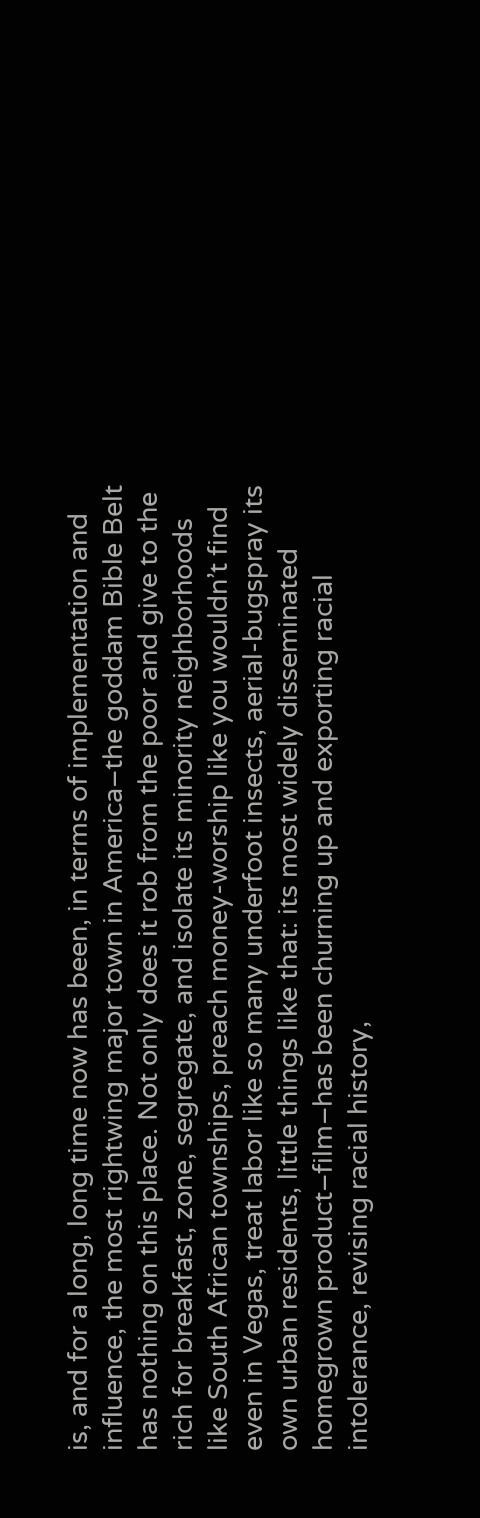is, and for a long, long time now has been, in terms of implementation and influence, the most rightwing major town in America–the goddam Bible Belt has nothing on this place. Not only does it rob from the poor and give to the rich for breakfast, zone, segregate, and isolate its minority neighborhoods like South African townships, preach money-worship like you wouldn’t find even in Vegas, treat labor like so many underfoot insects, aerial-bugspray its own urban residents, little things like that: its most widely disseminated homegrown product–film–has been churning up and exporting racial intolerance, revising racial history,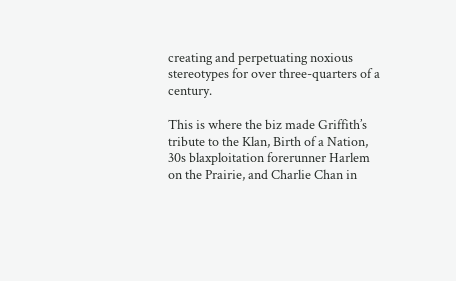creating and perpetuating noxious stereotypes for over three-quarters of a century.

This is where the biz made Griffith’s tribute to the Klan, Birth of a Nation, 30s blaxploitation forerunner Harlem on the Prairie, and Charlie Chan in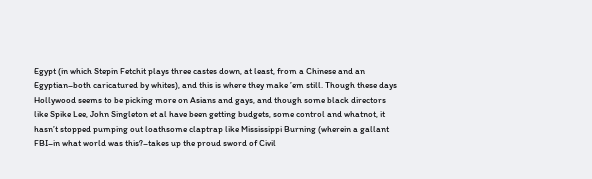Egypt (in which Stepin Fetchit plays three castes down, at least, from a Chinese and an Egyptian–both caricatured by whites), and this is where they make ’em still. Though these days Hollywood seems to be picking more on Asians and gays, and though some black directors like Spike Lee, John Singleton et al have been getting budgets, some control and whatnot, it hasn’t stopped pumping out loathsome claptrap like Mississippi Burning (wherein a gallant FBI–in what world was this?–takes up the proud sword of Civil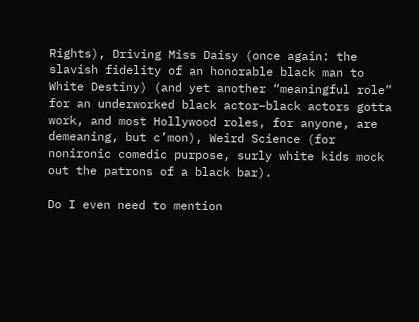Rights), Driving Miss Daisy (once again: the slavish fidelity of an honorable black man to White Destiny) (and yet another “meaningful role” for an underworked black actor–black actors gotta work, and most Hollywood roles, for anyone, are demeaning, but c’mon), Weird Science (for nonironic comedic purpose, surly white kids mock out the patrons of a black bar).

Do I even need to mention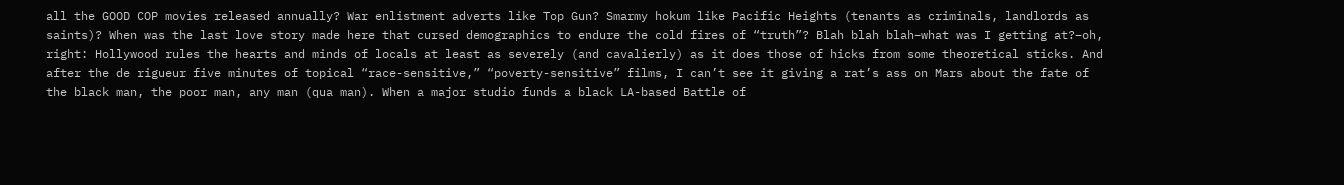all the GOOD COP movies released annually? War enlistment adverts like Top Gun? Smarmy hokum like Pacific Heights (tenants as criminals, landlords as saints)? When was the last love story made here that cursed demographics to endure the cold fires of “truth”? Blah blah blah–what was I getting at?–oh, right: Hollywood rules the hearts and minds of locals at least as severely (and cavalierly) as it does those of hicks from some theoretical sticks. And after the de rigueur five minutes of topical “race-sensitive,” “poverty-sensitive” films, I can’t see it giving a rat’s ass on Mars about the fate of the black man, the poor man, any man (qua man). When a major studio funds a black LA-based Battle of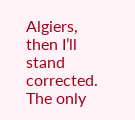Algiers, then I’ll stand corrected. The only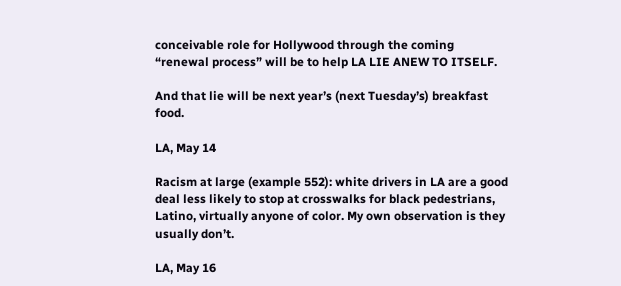conceivable role for Hollywood through the coming “renewal process” will be to help LA LIE ANEW TO ITSELF.

And that lie will be next year’s (next Tuesday’s) breakfast food.

LA, May 14

Racism at large (example 552): white drivers in LA are a good deal less likely to stop at crosswalks for black pedestrians, Latino, virtually anyone of color. My own observation is they usually don’t.

LA, May 16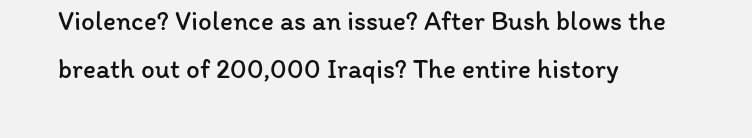Violence? Violence as an issue? After Bush blows the breath out of 200,000 Iraqis? The entire history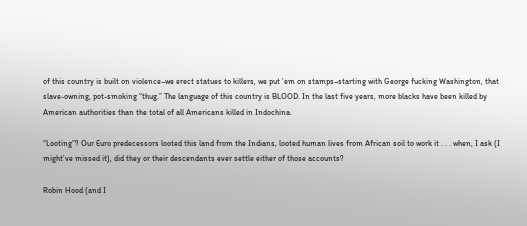of this country is built on violence–we erect statues to killers, we put ’em on stamps–starting with George fucking Washington, that slave-owning, pot-smoking “thug.” The language of this country is BLOOD. In the last five years, more blacks have been killed by American authorities than the total of all Americans killed in Indochina.

“Looting”? Our Euro predecessors looted this land from the Indians, looted human lives from African soil to work it . . . when, I ask (I might’ve missed it), did they or their descendants ever settle either of those accounts?

Robin Hood (and I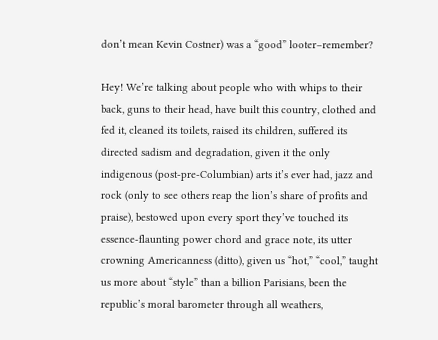don’t mean Kevin Costner) was a “good” looter–remember?

Hey! We’re talking about people who with whips to their back, guns to their head, have built this country, clothed and fed it, cleaned its toilets, raised its children, suffered its directed sadism and degradation, given it the only indigenous (post-pre-Columbian) arts it’s ever had, jazz and rock (only to see others reap the lion’s share of profits and praise), bestowed upon every sport they’ve touched its essence-flaunting power chord and grace note, its utter crowning Americanness (ditto), given us “hot,” “cool,” taught us more about “style” than a billion Parisians, been the republic’s moral barometer through all weathers,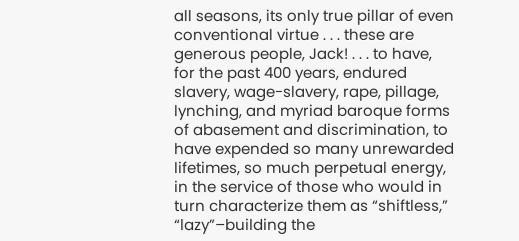all seasons, its only true pillar of even conventional virtue . . . these are generous people, Jack! . . . to have, for the past 400 years, endured slavery, wage-slavery, rape, pillage, lynching, and myriad baroque forms of abasement and discrimination, to have expended so many unrewarded lifetimes, so much perpetual energy, in the service of those who would in turn characterize them as “shiftless,” “lazy”–building the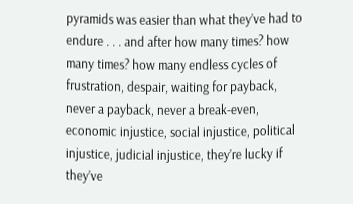pyramids was easier than what they’ve had to endure . . . and after how many times? how many times? how many endless cycles of frustration, despair, waiting for payback, never a payback, never a break-even, economic injustice, social injustice, political injustice, judicial injustice, they’re lucky if they’ve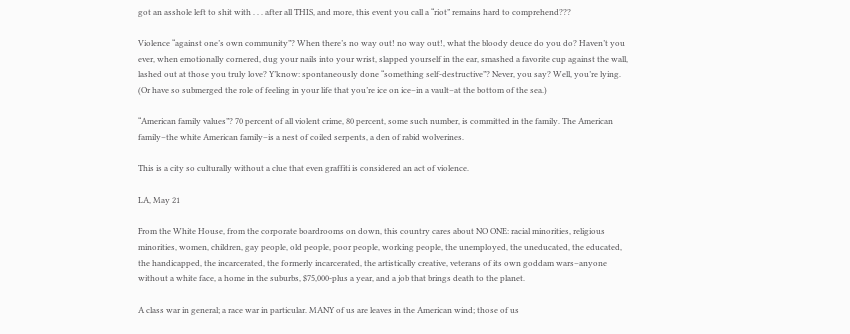got an asshole left to shit with . . . after all THIS, and more, this event you call a “riot” remains hard to comprehend???

Violence “against one’s own community”? When there’s no way out! no way out!, what the bloody deuce do you do? Haven’t you ever, when emotionally cornered, dug your nails into your wrist, slapped yourself in the ear, smashed a favorite cup against the wall, lashed out at those you truly love? Y’know: spontaneously done “something self-destructive”? Never, you say? Well, you’re lying. (Or have so submerged the role of feeling in your life that you’re ice on ice–in a vault–at the bottom of the sea.)

“American family values”? 70 percent of all violent crime, 80 percent, some such number, is committed in the family. The American family–the white American family–is a nest of coiled serpents, a den of rabid wolverines.

This is a city so culturally without a clue that even graffiti is considered an act of violence.

LA, May 21

From the White House, from the corporate boardrooms on down, this country cares about NO ONE: racial minorities, religious minorities, women, children, gay people, old people, poor people, working people, the unemployed, the uneducated, the educated, the handicapped, the incarcerated, the formerly incarcerated, the artistically creative, veterans of its own goddam wars–anyone without a white face, a home in the suburbs, $75,000-plus a year, and a job that brings death to the planet.

A class war in general; a race war in particular. MANY of us are leaves in the American wind; those of us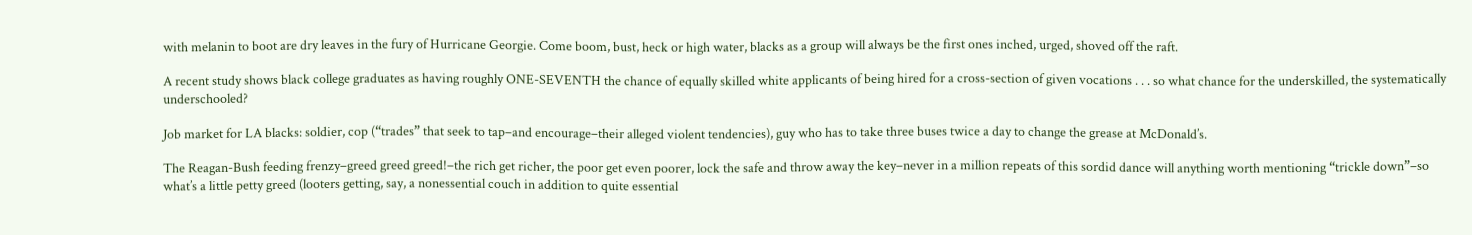with melanin to boot are dry leaves in the fury of Hurricane Georgie. Come boom, bust, heck or high water, blacks as a group will always be the first ones inched, urged, shoved off the raft.

A recent study shows black college graduates as having roughly ONE-SEVENTH the chance of equally skilled white applicants of being hired for a cross-section of given vocations . . . so what chance for the underskilled, the systematically underschooled?

Job market for LA blacks: soldier, cop (“trades” that seek to tap–and encourage–their alleged violent tendencies), guy who has to take three buses twice a day to change the grease at McDonald’s.

The Reagan-Bush feeding frenzy–greed greed greed!–the rich get richer, the poor get even poorer, lock the safe and throw away the key–never in a million repeats of this sordid dance will anything worth mentioning “trickle down”–so what’s a little petty greed (looters getting, say, a nonessential couch in addition to quite essential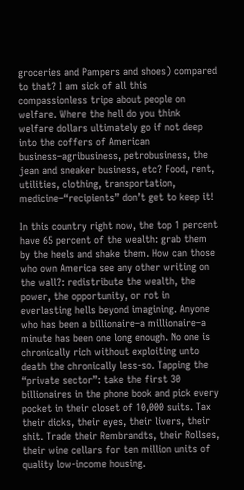groceries and Pampers and shoes) compared to that? I am sick of all this compassionless tripe about people on welfare. Where the hell do you think welfare dollars ultimately go if not deep into the coffers of American business–agribusiness, petrobusiness, the jean and sneaker business, etc? Food, rent, utilities, clothing, transportation, medicine–“recipients” don’t get to keep it!

In this country right now, the top 1 percent have 65 percent of the wealth: grab them by the heels and shake them. How can those who own America see any other writing on the wall?: redistribute the wealth, the power, the opportunity, or rot in everlasting hells beyond imagining. Anyone who has been a billionaire–a millionaire–a minute has been one long enough. No one is chronically rich without exploiting unto death the chronically less-so. Tapping the “private sector”: take the first 30 billionaires in the phone book and pick every pocket in their closet of 10,000 suits. Tax their dicks, their eyes, their livers, their shit. Trade their Rembrandts, their Rollses, their wine cellars for ten million units of quality low-income housing.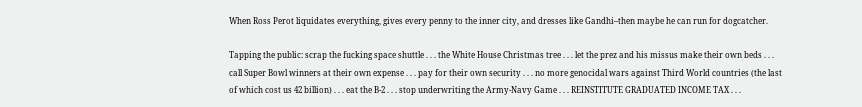When Ross Perot liquidates everything, gives every penny to the inner city, and dresses like Gandhi–then maybe he can run for dogcatcher.

Tapping the public: scrap the fucking space shuttle . . . the White House Christmas tree . . . let the prez and his missus make their own beds . . . call Super Bowl winners at their own expense . . . pay for their own security . . . no more genocidal wars against Third World countries (the last of which cost us 42 billion) . . . eat the B-2 . . . stop underwriting the Army-Navy Game . . . REINSTITUTE GRADUATED INCOME TAX . . .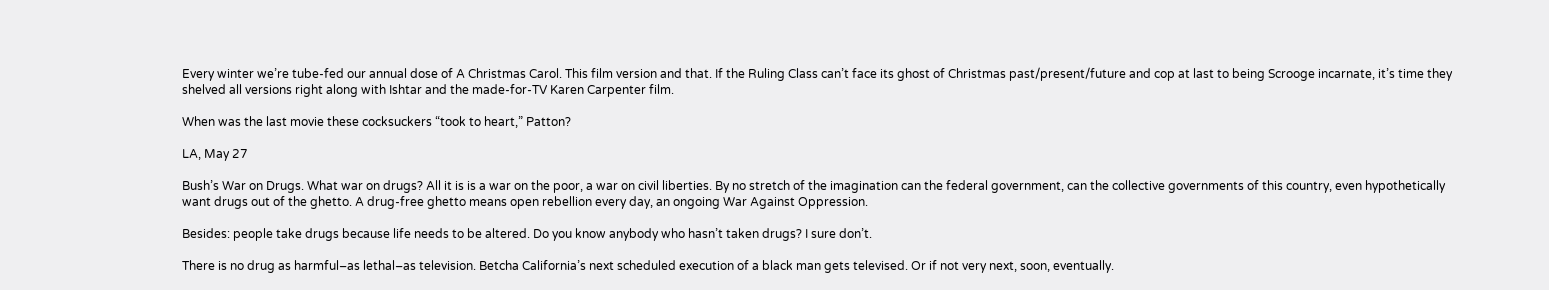Every winter we’re tube-fed our annual dose of A Christmas Carol. This film version and that. If the Ruling Class can’t face its ghost of Christmas past/present/future and cop at last to being Scrooge incarnate, it’s time they shelved all versions right along with Ishtar and the made-for-TV Karen Carpenter film.

When was the last movie these cocksuckers “took to heart,” Patton?

LA, May 27

Bush’s War on Drugs. What war on drugs? All it is is a war on the poor, a war on civil liberties. By no stretch of the imagination can the federal government, can the collective governments of this country, even hypothetically want drugs out of the ghetto. A drug-free ghetto means open rebellion every day, an ongoing War Against Oppression.

Besides: people take drugs because life needs to be altered. Do you know anybody who hasn’t taken drugs? I sure don’t.

There is no drug as harmful–as lethal–as television. Betcha California’s next scheduled execution of a black man gets televised. Or if not very next, soon, eventually.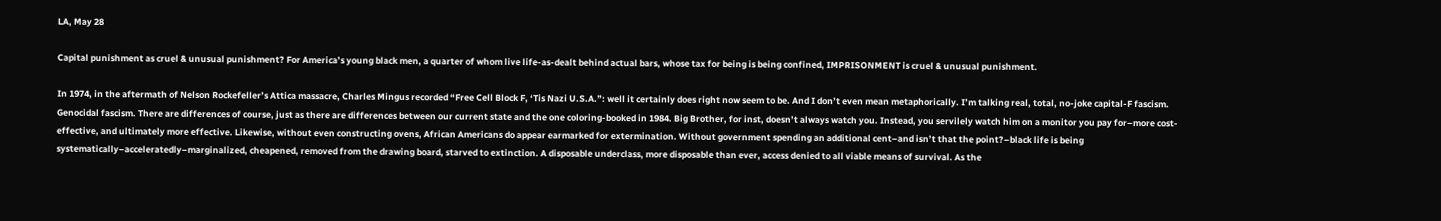LA, May 28

Capital punishment as cruel & unusual punishment? For America’s young black men, a quarter of whom live life-as-dealt behind actual bars, whose tax for being is being confined, IMPRISONMENT is cruel & unusual punishment.

In 1974, in the aftermath of Nelson Rockefeller’s Attica massacre, Charles Mingus recorded “Free Cell Block F, ‘Tis Nazi U.S.A.”: well it certainly does right now seem to be. And I don’t even mean metaphorically. I’m talking real, total, no-joke capital-F fascism. Genocidal fascism. There are differences of course, just as there are differences between our current state and the one coloring-booked in 1984. Big Brother, for inst, doesn’t always watch you. Instead, you servilely watch him on a monitor you pay for–more cost-effective, and ultimately more effective. Likewise, without even constructing ovens, African Americans do appear earmarked for extermination. Without government spending an additional cent–and isn’t that the point?–black life is being systematically–acceleratedly–marginalized, cheapened, removed from the drawing board, starved to extinction. A disposable underclass, more disposable than ever, access denied to all viable means of survival. As the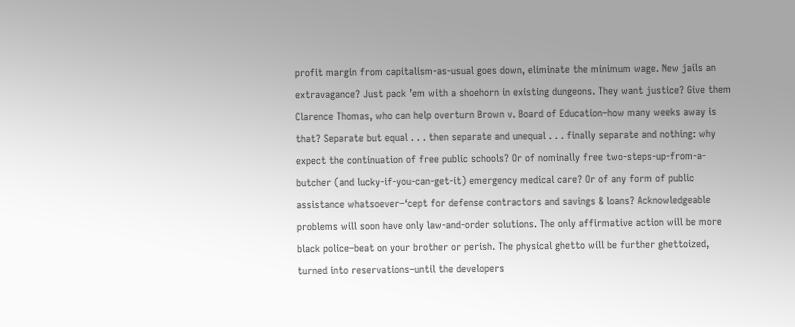profit margin from capitalism-as-usual goes down, eliminate the minimum wage. New jails an extravagance? Just pack ’em with a shoehorn in existing dungeons. They want justice? Give them Clarence Thomas, who can help overturn Brown v. Board of Education–how many weeks away is that? Separate but equal . . . then separate and unequal . . . finally separate and nothing: why expect the continuation of free public schools? Or of nominally free two-steps-up-from-a-butcher (and lucky-if-you-can-get-it) emergency medical care? Or of any form of public assistance whatsoever–‘cept for defense contractors and savings & loans? Acknowledgeable problems will soon have only law-and-order solutions. The only affirmative action will be more black police–beat on your brother or perish. The physical ghetto will be further ghettoized, turned into reservations–until the developers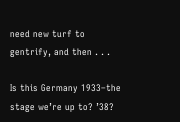need new turf to gentrify, and then . . .

Is this Germany 1933–the stage we’re up to? ’38?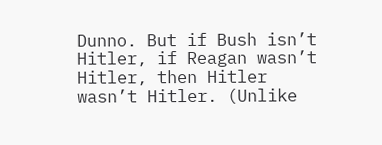Dunno. But if Bush isn’t Hitler, if Reagan wasn’t Hitler, then Hitler wasn’t Hitler. (Unlike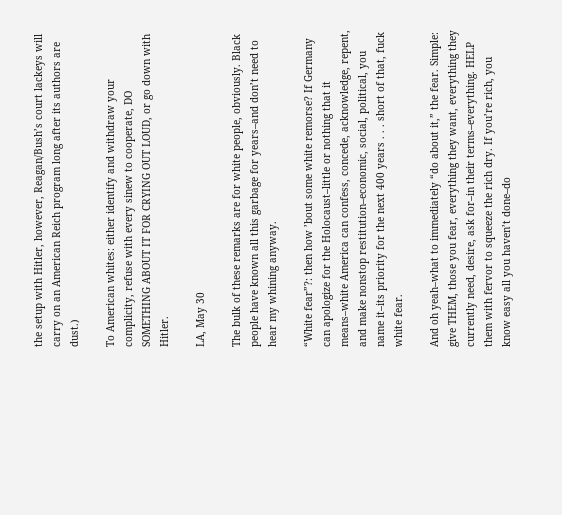the setup with Hitler, however, Reagan/Bush’s court lackeys will carry on an American Reich program long after its authors are dust.)

To American whites: either identify and withdraw your complicity, refuse with every sinew to cooperate, DO SOMETHING ABOUT IT FOR CRYING OUT LOUD, or go down with Hitler.

LA, May 30

The bulk of these remarks are for white people, obviously. Black people have known all this garbage for years–and don’t need to hear my whining anyway.

“White fear”?: then how ’bout some white remorse? If Germany can apologize for the Holocaust–little or nothing that it means–white America can confess, concede, acknowledge, repent, and make nonstop restitution–economic, social, political, you name it–its priority for the next 400 years . . . short of that, fuck white fear.

And oh yeah–what to immediately “do about it,” the fear. Simple: give THEM, those you fear, everything they want, everything they currently need, desire, ask for–in their terms–everything. HELP them with fervor to squeeze the rich dry. If you’re rich, you know easy all you haven’t done–do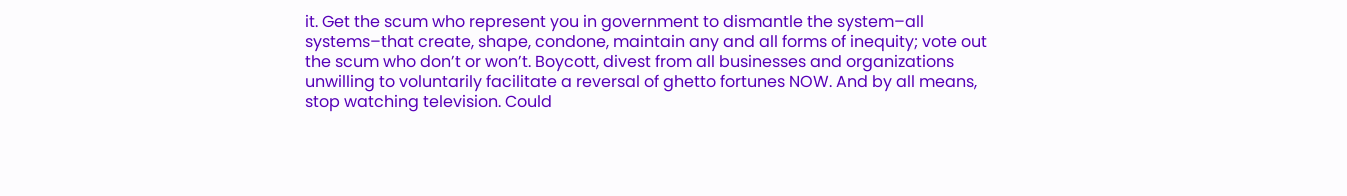it. Get the scum who represent you in government to dismantle the system–all systems–that create, shape, condone, maintain any and all forms of inequity; vote out the scum who don’t or won’t. Boycott, divest from all businesses and organizations unwilling to voluntarily facilitate a reversal of ghetto fortunes NOW. And by all means, stop watching television. Could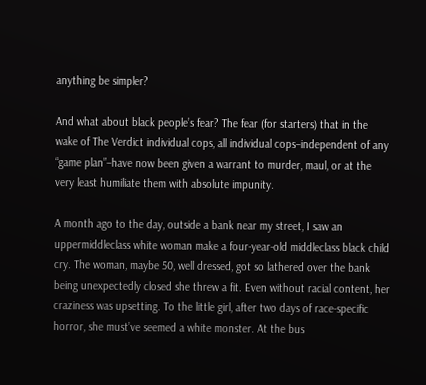anything be simpler?

And what about black people’s fear? The fear (for starters) that in the wake of The Verdict individual cops, all individual cops–independent of any “game plan”–have now been given a warrant to murder, maul, or at the very least humiliate them with absolute impunity.

A month ago to the day, outside a bank near my street, I saw an uppermiddleclass white woman make a four-year-old middleclass black child cry. The woman, maybe 50, well dressed, got so lathered over the bank being unexpectedly closed she threw a fit. Even without racial content, her craziness was upsetting. To the little girl, after two days of race-specific horror, she must’ve seemed a white monster. At the bus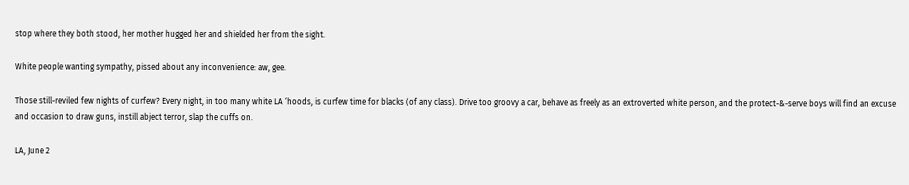stop where they both stood, her mother hugged her and shielded her from the sight.

White people wanting sympathy, pissed about any inconvenience: aw, gee.

Those still-reviled few nights of curfew? Every night, in too many white LA ‘hoods, is curfew time for blacks (of any class). Drive too groovy a car, behave as freely as an extroverted white person, and the protect-&-serve boys will find an excuse and occasion to draw guns, instill abject terror, slap the cuffs on.

LA, June 2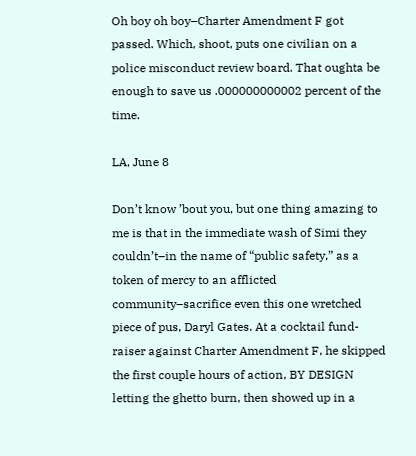Oh boy oh boy–Charter Amendment F got passed. Which, shoot, puts one civilian on a police misconduct review board. That oughta be enough to save us .000000000002 percent of the time.

LA, June 8

Don’t know ’bout you, but one thing amazing to me is that in the immediate wash of Simi they couldn’t–in the name of “public safety,” as a token of mercy to an afflicted community–sacrifice even this one wretched piece of pus, Daryl Gates. At a cocktail fund-raiser against Charter Amendment F, he skipped the first couple hours of action, BY DESIGN letting the ghetto burn, then showed up in a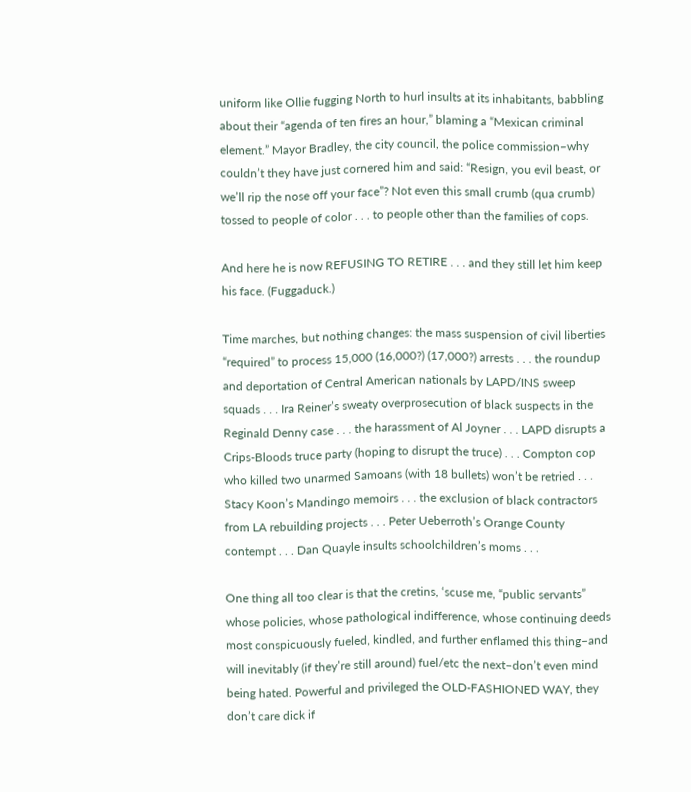uniform like Ollie fugging North to hurl insults at its inhabitants, babbling about their “agenda of ten fires an hour,” blaming a “Mexican criminal element.” Mayor Bradley, the city council, the police commission–why couldn’t they have just cornered him and said: “Resign, you evil beast, or we’ll rip the nose off your face”? Not even this small crumb (qua crumb) tossed to people of color . . . to people other than the families of cops.

And here he is now REFUSING TO RETIRE . . . and they still let him keep his face. (Fuggaduck.)

Time marches, but nothing changes: the mass suspension of civil liberties “required” to process 15,000 (16,000?) (17,000?) arrests . . . the roundup and deportation of Central American nationals by LAPD/INS sweep squads . . . Ira Reiner’s sweaty overprosecution of black suspects in the Reginald Denny case . . . the harassment of Al Joyner . . . LAPD disrupts a Crips-Bloods truce party (hoping to disrupt the truce) . . . Compton cop who killed two unarmed Samoans (with 18 bullets) won’t be retried . . . Stacy Koon’s Mandingo memoirs . . . the exclusion of black contractors from LA rebuilding projects . . . Peter Ueberroth’s Orange County contempt . . . Dan Quayle insults schoolchildren’s moms . . .

One thing all too clear is that the cretins, ‘scuse me, “public servants” whose policies, whose pathological indifference, whose continuing deeds most conspicuously fueled, kindled, and further enflamed this thing–and will inevitably (if they’re still around) fuel/etc the next–don’t even mind being hated. Powerful and privileged the OLD-FASHIONED WAY, they don’t care dick if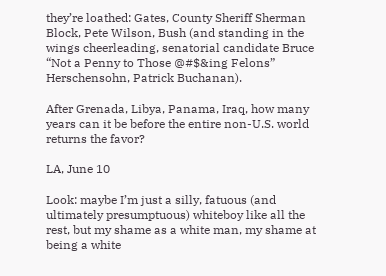they’re loathed: Gates, County Sheriff Sherman Block, Pete Wilson, Bush (and standing in the wings cheerleading, senatorial candidate Bruce “Not a Penny to Those @#$&ing Felons” Herschensohn, Patrick Buchanan).

After Grenada, Libya, Panama, Iraq, how many years can it be before the entire non-U.S. world returns the favor?

LA, June 10

Look: maybe I’m just a silly, fatuous (and ultimately presumptuous) whiteboy like all the rest, but my shame as a white man, my shame at being a white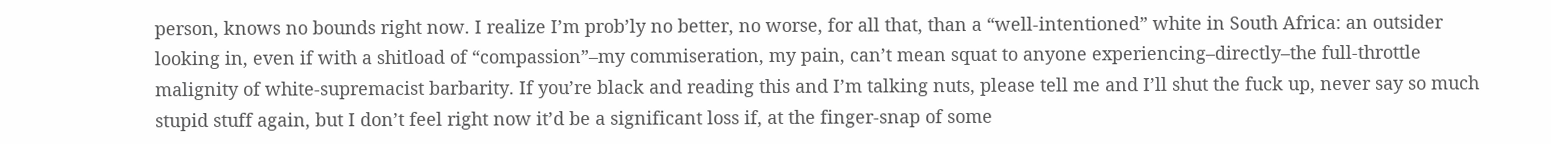person, knows no bounds right now. I realize I’m prob’ly no better, no worse, for all that, than a “well-intentioned” white in South Africa: an outsider looking in, even if with a shitload of “compassion”–my commiseration, my pain, can’t mean squat to anyone experiencing–directly–the full-throttle malignity of white-supremacist barbarity. If you’re black and reading this and I’m talking nuts, please tell me and I’ll shut the fuck up, never say so much stupid stuff again, but I don’t feel right now it’d be a significant loss if, at the finger-snap of some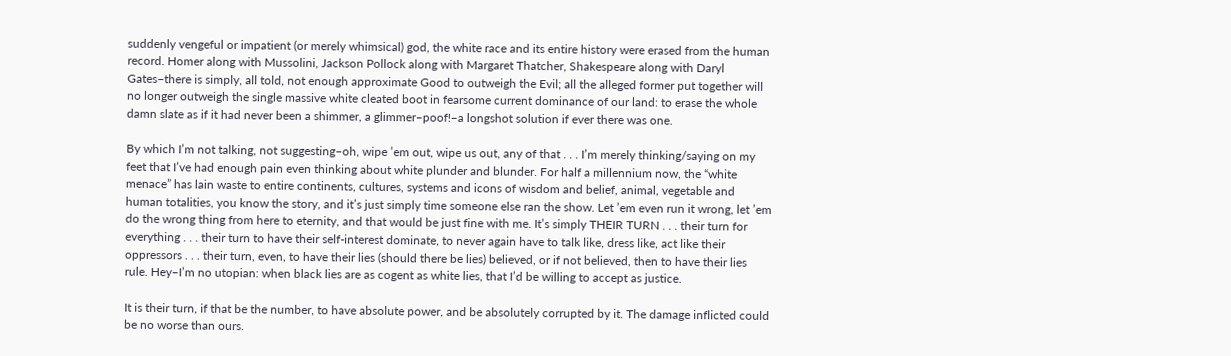suddenly vengeful or impatient (or merely whimsical) god, the white race and its entire history were erased from the human record. Homer along with Mussolini, Jackson Pollock along with Margaret Thatcher, Shakespeare along with Daryl Gates–there is simply, all told, not enough approximate Good to outweigh the Evil; all the alleged former put together will no longer outweigh the single massive white cleated boot in fearsome current dominance of our land: to erase the whole damn slate as if it had never been a shimmer, a glimmer–poof!–a longshot solution if ever there was one.

By which I’m not talking, not suggesting–oh, wipe ’em out, wipe us out, any of that . . . I’m merely thinking/saying on my feet that I’ve had enough pain even thinking about white plunder and blunder. For half a millennium now, the “white menace” has lain waste to entire continents, cultures, systems and icons of wisdom and belief, animal, vegetable and human totalities, you know the story, and it’s just simply time someone else ran the show. Let ’em even run it wrong, let ’em do the wrong thing from here to eternity, and that would be just fine with me. It’s simply THEIR TURN . . . their turn for everything . . . their turn to have their self-interest dominate, to never again have to talk like, dress like, act like their oppressors . . . their turn, even, to have their lies (should there be lies) believed, or if not believed, then to have their lies rule. Hey–I’m no utopian: when black lies are as cogent as white lies, that I’d be willing to accept as justice.

It is their turn, if that be the number, to have absolute power, and be absolutely corrupted by it. The damage inflicted could be no worse than ours.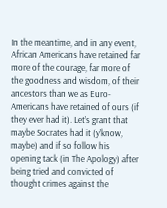In the meantime, and in any event, African Americans have retained far more of the courage, far more of the goodness and wisdom, of their ancestors than we as Euro-Americans have retained of ours (if they ever had it). Let’s grant that maybe Socrates had it (y’know, maybe) and if so follow his opening tack (in The Apology) after being tried and convicted of thought crimes against the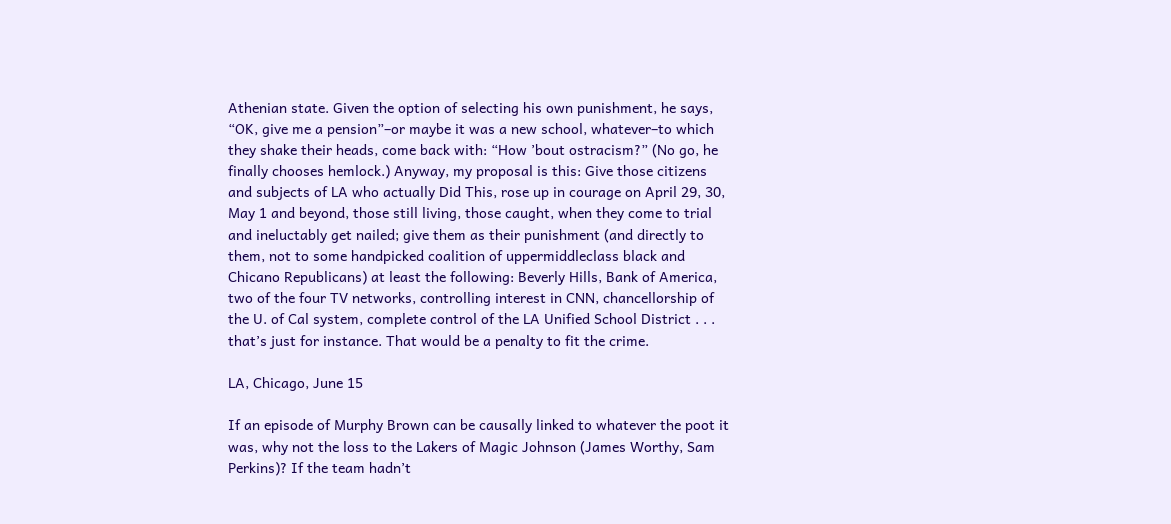Athenian state. Given the option of selecting his own punishment, he says, “OK, give me a pension”–or maybe it was a new school, whatever–to which they shake their heads, come back with: “How ’bout ostracism?” (No go, he finally chooses hemlock.) Anyway, my proposal is this: Give those citizens and subjects of LA who actually Did This, rose up in courage on April 29, 30, May 1 and beyond, those still living, those caught, when they come to trial and ineluctably get nailed; give them as their punishment (and directly to them, not to some handpicked coalition of uppermiddleclass black and Chicano Republicans) at least the following: Beverly Hills, Bank of America, two of the four TV networks, controlling interest in CNN, chancellorship of the U. of Cal system, complete control of the LA Unified School District . . . that’s just for instance. That would be a penalty to fit the crime.

LA, Chicago, June 15

If an episode of Murphy Brown can be causally linked to whatever the poot it was, why not the loss to the Lakers of Magic Johnson (James Worthy, Sam Perkins)? If the team hadn’t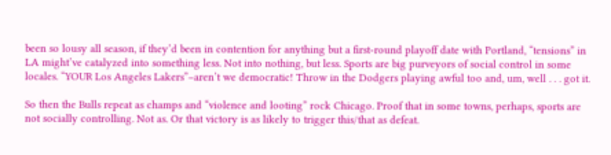been so lousy all season, if they’d been in contention for anything but a first-round playoff date with Portland, “tensions” in LA might’ve catalyzed into something less. Not into nothing, but less. Sports are big purveyors of social control in some locales. “YOUR Los Angeles Lakers”–aren’t we democratic! Throw in the Dodgers playing awful too and, um, well . . . got it.

So then the Bulls repeat as champs and “violence and looting” rock Chicago. Proof that in some towns, perhaps, sports are not socially controlling. Not as. Or that victory is as likely to trigger this/that as defeat.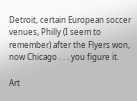Detroit, certain European soccer venues, Philly (I seem to remember) after the Flyers won, now Chicago . . . you figure it.

Art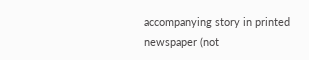accompanying story in printed newspaper (not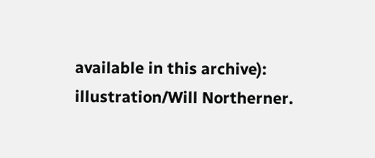available in this archive): illustration/Will Northerner.